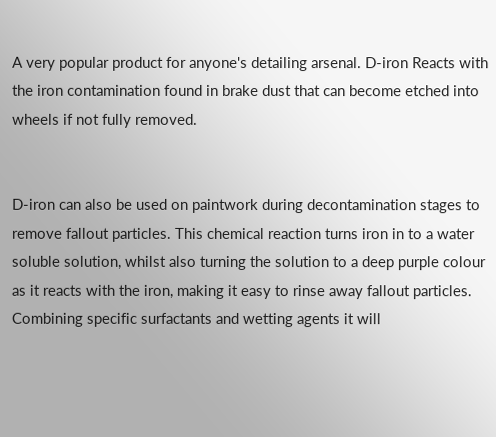A very popular product for anyone's detailing arsenal. D-iron Reacts with the iron contamination found in brake dust that can become etched into wheels if not fully removed.


D-iron can also be used on paintwork during decontamination stages to remove fallout particles. This chemical reaction turns iron in to a water soluble solution, whilst also turning the solution to a deep purple colour as it reacts with the iron, making it easy to rinse away fallout particles. Combining specific surfactants and wetting agents it will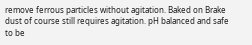remove ferrous particles without agitation. Baked on Brake dust of course still requires agitation. pH balanced and safe to be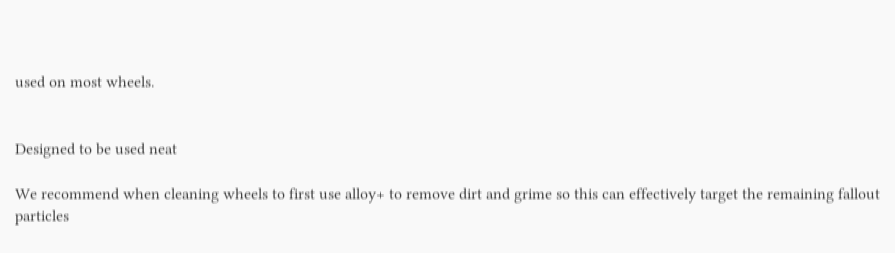used on most wheels.


Designed to be used neat

We recommend when cleaning wheels to first use alloy+ to remove dirt and grime so this can effectively target the remaining fallout particles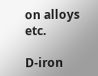on alloys etc.

D-iron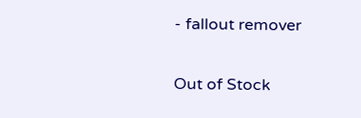- fallout remover

Out of Stock